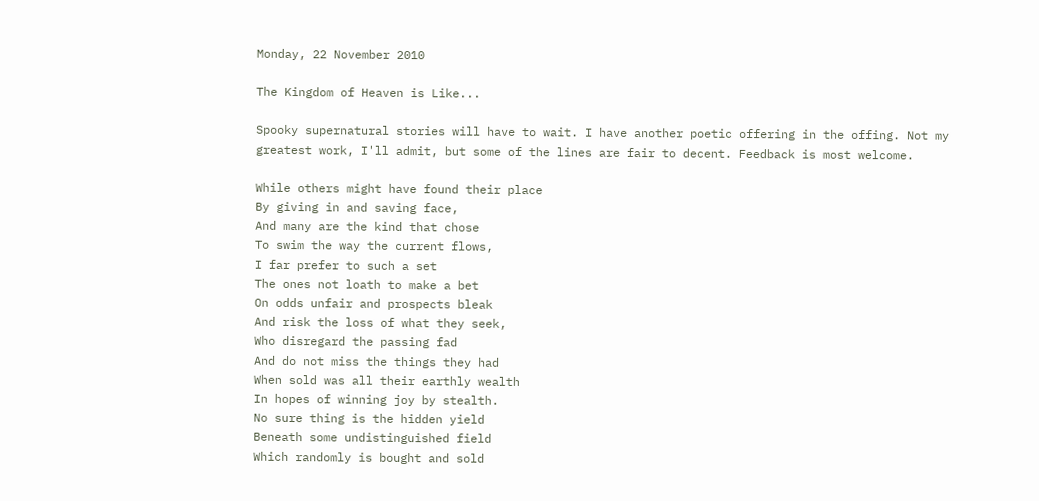Monday, 22 November 2010

The Kingdom of Heaven is Like...

Spooky supernatural stories will have to wait. I have another poetic offering in the offing. Not my greatest work, I'll admit, but some of the lines are fair to decent. Feedback is most welcome.

While others might have found their place
By giving in and saving face,
And many are the kind that chose
To swim the way the current flows,
I far prefer to such a set
The ones not loath to make a bet
On odds unfair and prospects bleak
And risk the loss of what they seek,
Who disregard the passing fad
And do not miss the things they had
When sold was all their earthly wealth
In hopes of winning joy by stealth.
No sure thing is the hidden yield
Beneath some undistinguished field
Which randomly is bought and sold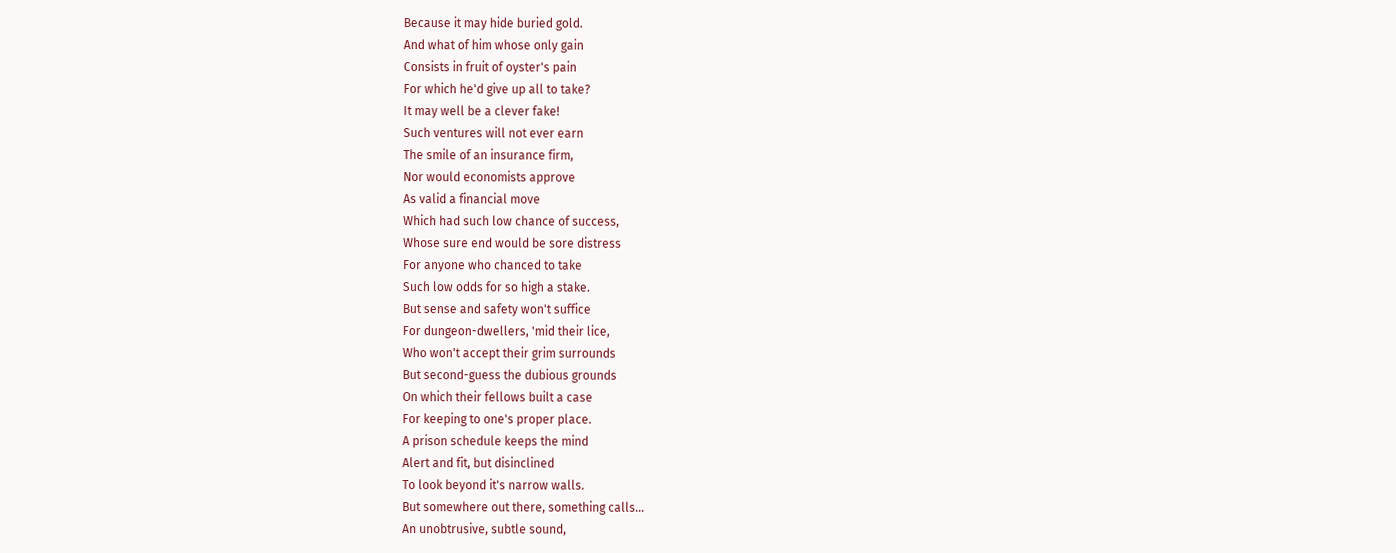Because it may hide buried gold.
And what of him whose only gain
Consists in fruit of oyster's pain
For which he'd give up all to take?
It may well be a clever fake!
Such ventures will not ever earn
The smile of an insurance firm,
Nor would economists approve
As valid a financial move
Which had such low chance of success,
Whose sure end would be sore distress
For anyone who chanced to take
Such low odds for so high a stake.
But sense and safety won't suffice
For dungeon-dwellers, 'mid their lice,
Who won't accept their grim surrounds
But second-guess the dubious grounds
On which their fellows built a case
For keeping to one's proper place.
A prison schedule keeps the mind
Alert and fit, but disinclined
To look beyond it's narrow walls.
But somewhere out there, something calls...
An unobtrusive, subtle sound,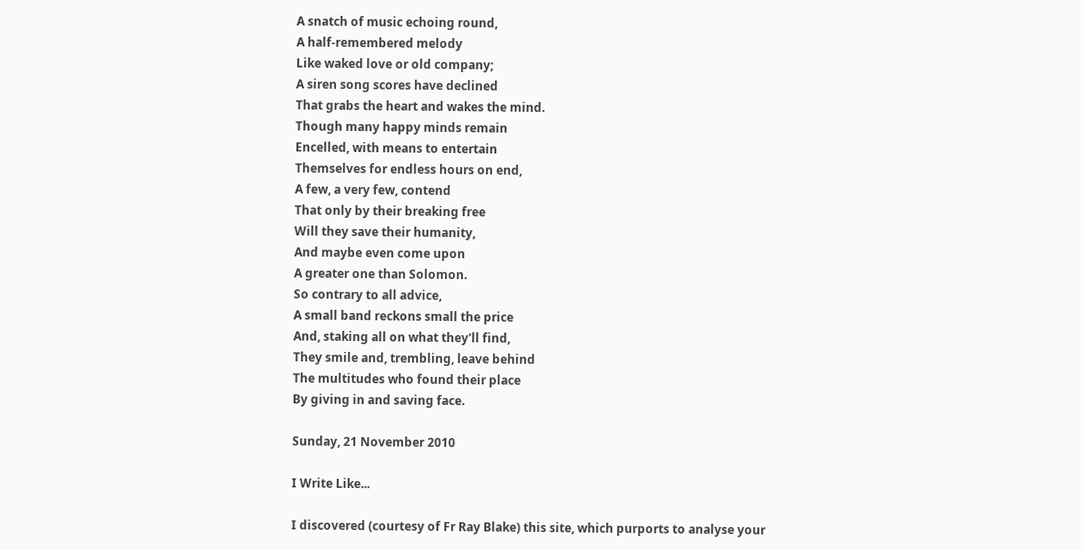A snatch of music echoing round,
A half-remembered melody
Like waked love or old company;
A siren song scores have declined
That grabs the heart and wakes the mind.
Though many happy minds remain
Encelled, with means to entertain
Themselves for endless hours on end,
A few, a very few, contend
That only by their breaking free
Will they save their humanity,
And maybe even come upon
A greater one than Solomon.
So contrary to all advice,
A small band reckons small the price
And, staking all on what they'll find,
They smile and, trembling, leave behind
The multitudes who found their place
By giving in and saving face.

Sunday, 21 November 2010

I Write Like...

I discovered (courtesy of Fr Ray Blake) this site, which purports to analyse your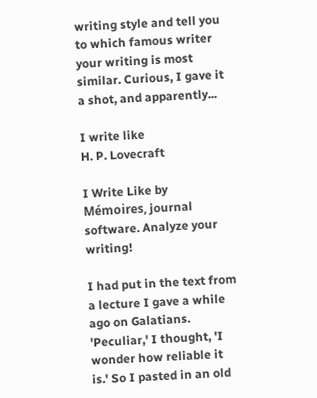writing style and tell you to which famous writer your writing is most similar. Curious, I gave it a shot, and apparently...

I write like
H. P. Lovecraft

I Write Like by Mémoires, journal software. Analyze your writing!

I had put in the text from a lecture I gave a while ago on Galatians. 'Peculiar,' I thought, 'I wonder how reliable it is.' So I pasted in an old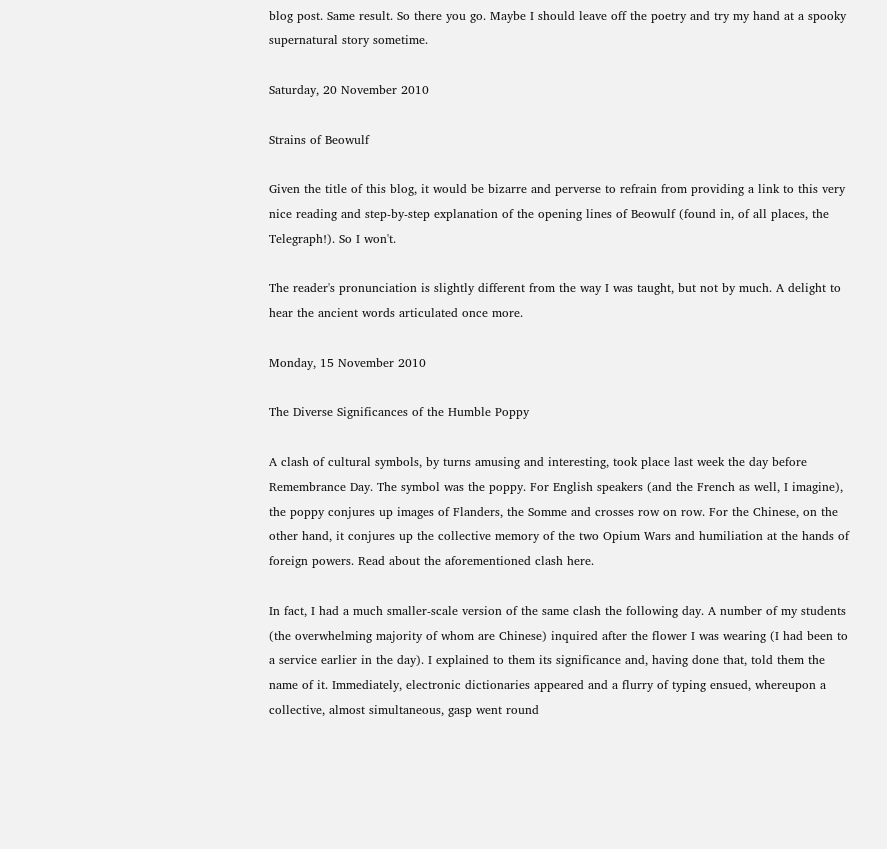blog post. Same result. So there you go. Maybe I should leave off the poetry and try my hand at a spooky supernatural story sometime.

Saturday, 20 November 2010

Strains of Beowulf

Given the title of this blog, it would be bizarre and perverse to refrain from providing a link to this very nice reading and step-by-step explanation of the opening lines of Beowulf (found in, of all places, the Telegraph!). So I won't.

The reader's pronunciation is slightly different from the way I was taught, but not by much. A delight to hear the ancient words articulated once more.

Monday, 15 November 2010

The Diverse Significances of the Humble Poppy

A clash of cultural symbols, by turns amusing and interesting, took place last week the day before Remembrance Day. The symbol was the poppy. For English speakers (and the French as well, I imagine), the poppy conjures up images of Flanders, the Somme and crosses row on row. For the Chinese, on the other hand, it conjures up the collective memory of the two Opium Wars and humiliation at the hands of foreign powers. Read about the aforementioned clash here.

In fact, I had a much smaller-scale version of the same clash the following day. A number of my students (the overwhelming majority of whom are Chinese) inquired after the flower I was wearing (I had been to a service earlier in the day). I explained to them its significance and, having done that, told them the name of it. Immediately, electronic dictionaries appeared and a flurry of typing ensued, whereupon a collective, almost simultaneous, gasp went round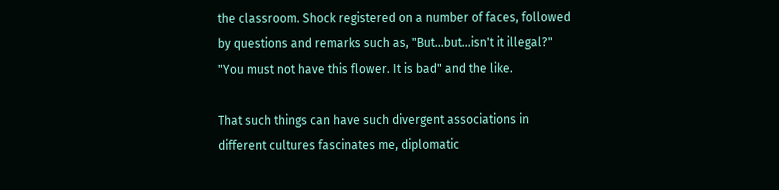the classroom. Shock registered on a number of faces, followed by questions and remarks such as, "But...but...isn't it illegal?" "You must not have this flower. It is bad" and the like.

That such things can have such divergent associations in different cultures fascinates me, diplomatic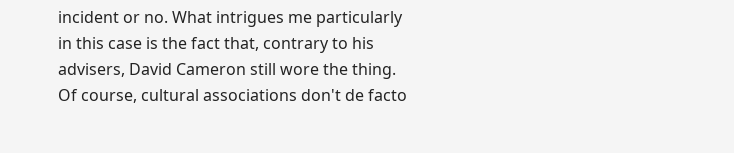incident or no. What intrigues me particularly in this case is the fact that, contrary to his advisers, David Cameron still wore the thing. Of course, cultural associations don't de facto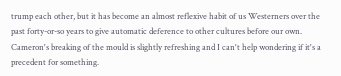trump each other, but it has become an almost reflexive habit of us Westerners over the past forty-or-so years to give automatic deference to other cultures before our own. Cameron's breaking of the mould is slightly refreshing and I can't help wondering if it's a precedent for something.